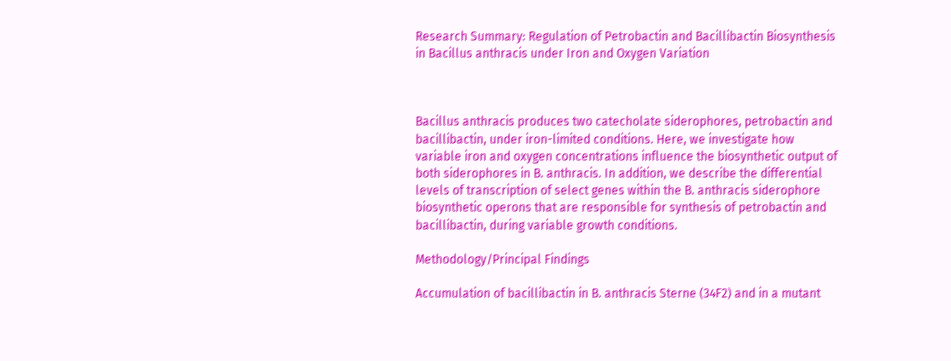Research Summary: Regulation of Petrobactin and Bacillibactin Biosynthesis in Bacillus anthracis under Iron and Oxygen Variation



Bacillus anthracis produces two catecholate siderophores, petrobactin and bacillibactin, under iron-limited conditions. Here, we investigate how variable iron and oxygen concentrations influence the biosynthetic output of both siderophores in B. anthracis. In addition, we describe the differential levels of transcription of select genes within the B. anthracis siderophore biosynthetic operons that are responsible for synthesis of petrobactin and bacillibactin, during variable growth conditions.

Methodology/Principal Findings

Accumulation of bacillibactin in B. anthracis Sterne (34F2) and in a mutant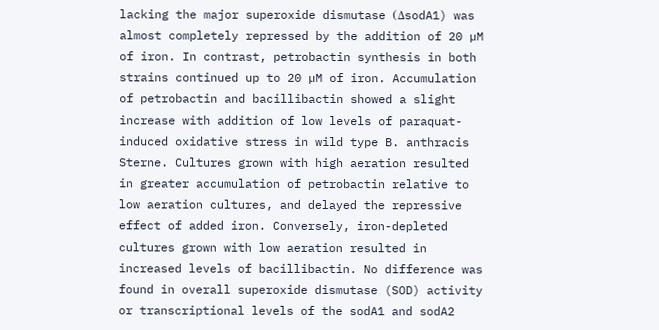lacking the major superoxide dismutase (ΔsodA1) was almost completely repressed by the addition of 20 µM of iron. In contrast, petrobactin synthesis in both strains continued up to 20 µM of iron. Accumulation of petrobactin and bacillibactin showed a slight increase with addition of low levels of paraquat-induced oxidative stress in wild type B. anthracis Sterne. Cultures grown with high aeration resulted in greater accumulation of petrobactin relative to low aeration cultures, and delayed the repressive effect of added iron. Conversely, iron-depleted cultures grown with low aeration resulted in increased levels of bacillibactin. No difference was found in overall superoxide dismutase (SOD) activity or transcriptional levels of the sodA1 and sodA2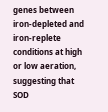genes between iron-depleted and iron-replete conditions at high or low aeration, suggesting that SOD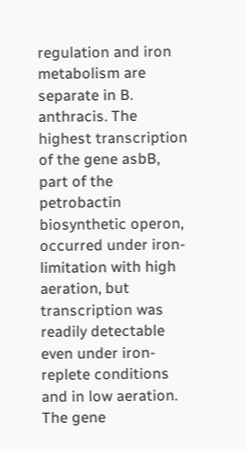regulation and iron metabolism are separate in B. anthracis. The highest transcription of the gene asbB, part of the petrobactin biosynthetic operon, occurred under iron-limitation with high aeration, but transcription was readily detectable even under iron-replete conditions and in low aeration. The gene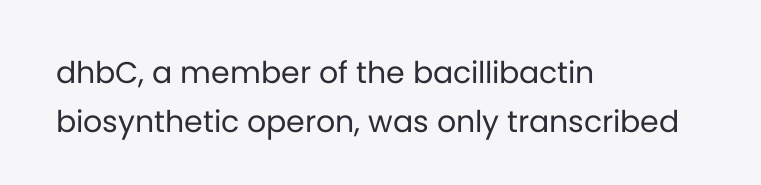dhbC, a member of the bacillibactin biosynthetic operon, was only transcribed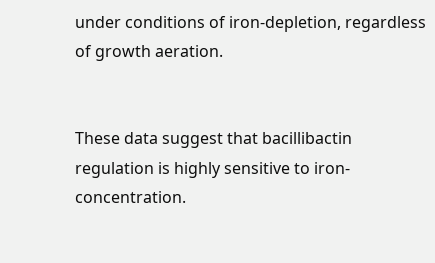under conditions of iron-depletion, regardless of growth aeration.


These data suggest that bacillibactin regulation is highly sensitive to iron-concentration.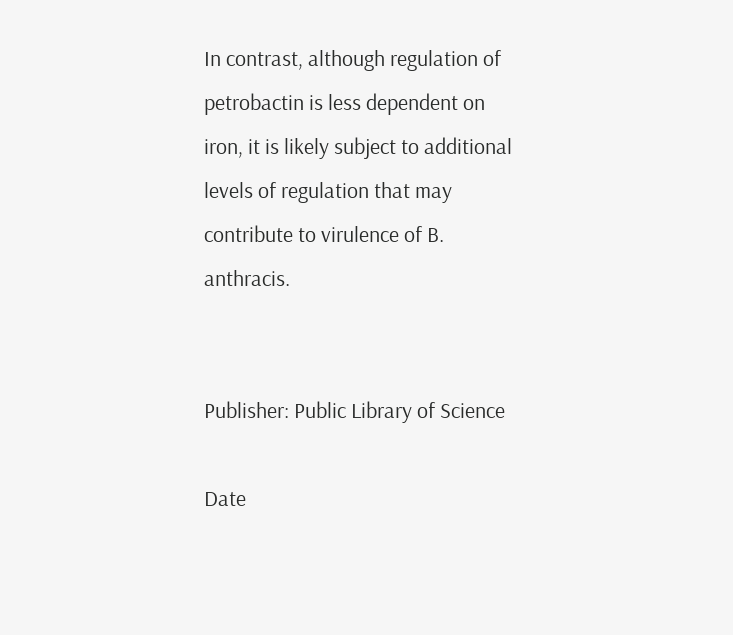In contrast, although regulation of petrobactin is less dependent on iron, it is likely subject to additional levels of regulation that may contribute to virulence of B. anthracis.


Publisher: Public Library of Science

Date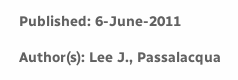Published: 6-June-2011

Author(s): Lee J., Passalacqua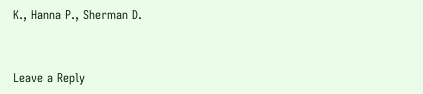K., Hanna P., Sherman D.


Leave a Reply